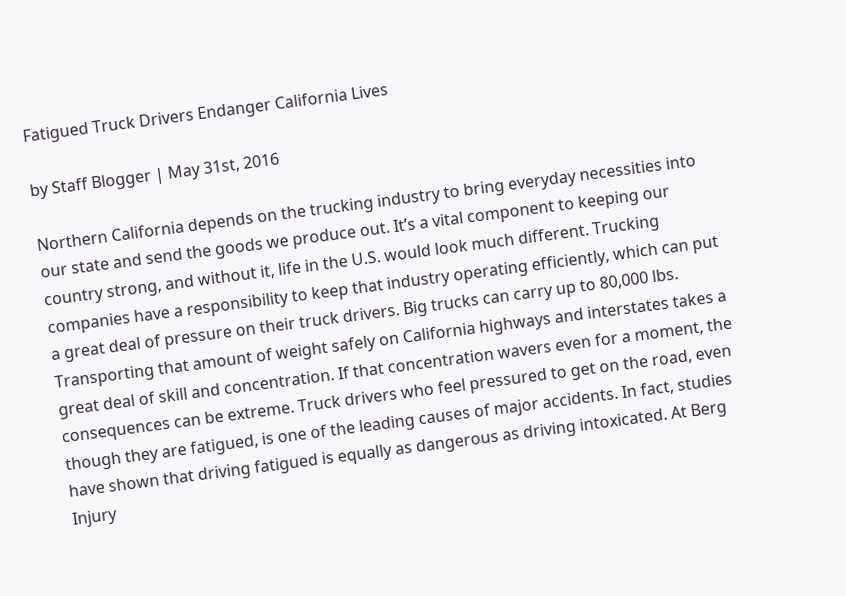Fatigued Truck Drivers Endanger California Lives

by Staff Blogger | May 31st, 2016

Northern California depends on the trucking industry to bring everyday necessities into our state and send the goods we produce out. It’s a vital component to keeping our country strong, and without it, life in the U.S. would look much different. Trucking companies have a responsibility to keep that industry operating efficiently, which can put a great deal of pressure on their truck drivers. Big trucks can carry up to 80,000 lbs. Transporting that amount of weight safely on California highways and interstates takes a great deal of skill and concentration. If that concentration wavers even for a moment, the consequences can be extreme. Truck drivers who feel pressured to get on the road, even though they are fatigued, is one of the leading causes of major accidents. In fact, studies have shown that driving fatigued is equally as dangerous as driving intoxicated. At Berg Injury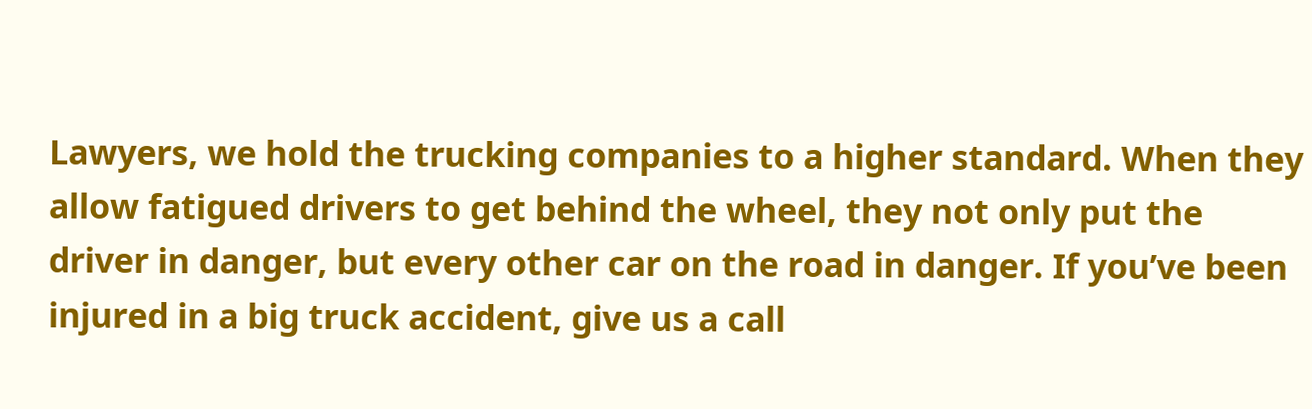Lawyers, we hold the trucking companies to a higher standard. When they allow fatigued drivers to get behind the wheel, they not only put the driver in danger, but every other car on the road in danger. If you’ve been injured in a big truck accident, give us a call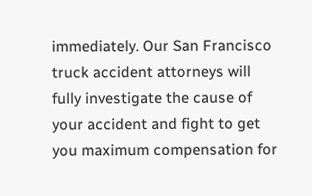immediately. Our San Francisco truck accident attorneys will fully investigate the cause of your accident and fight to get you maximum compensation for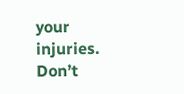your injuries. Don’t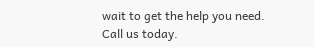wait to get the help you need. Call us today.